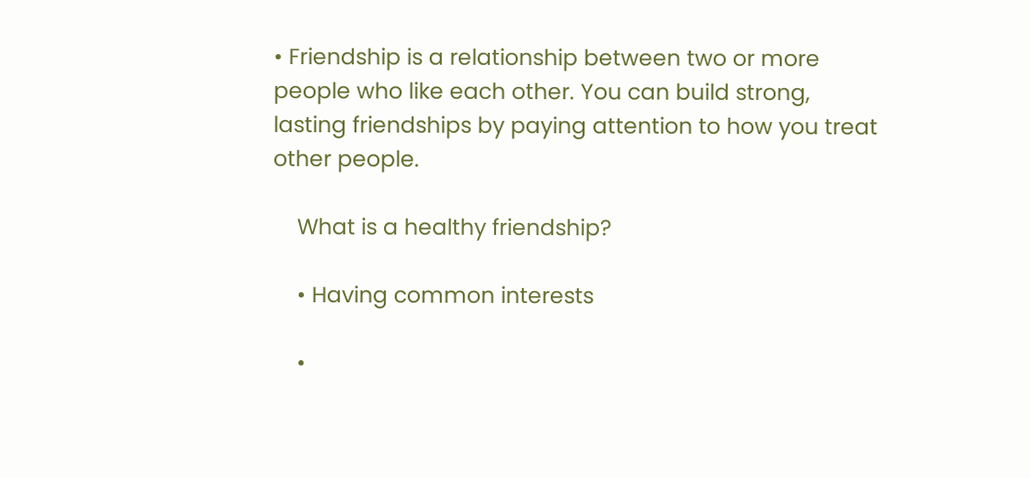• Friendship is a relationship between two or more people who like each other. You can build strong, lasting friendships by paying attention to how you treat other people.

    What is a healthy friendship?

    • Having common interests

    •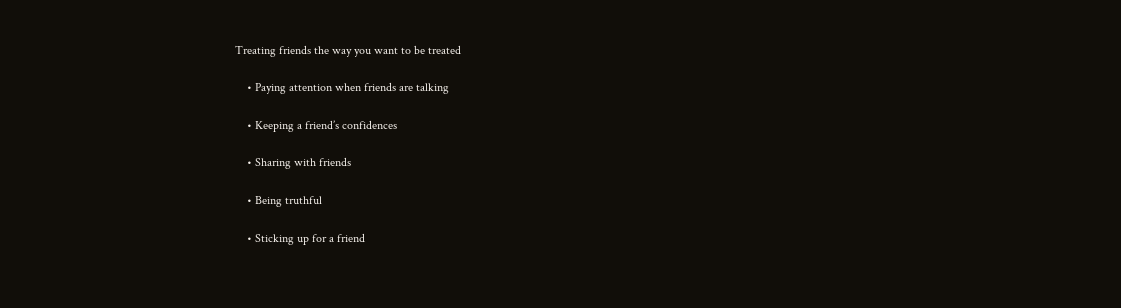Treating friends the way you want to be treated

    • Paying attention when friends are talking

    • Keeping a friend’s confidences

    • Sharing with friends

    • Being truthful

    • Sticking up for a friend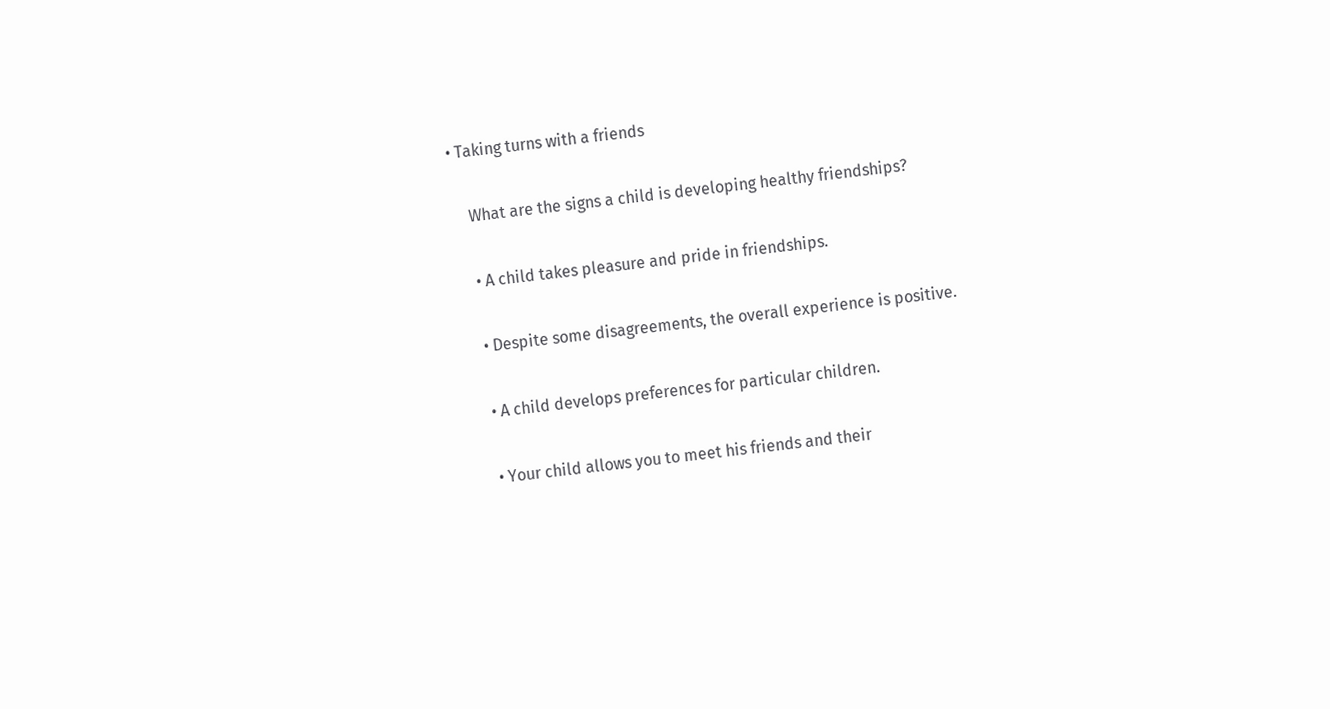• Taking turns with a friends

    What are the signs a child is developing healthy friendships?

    • A child takes pleasure and pride in friendships.

    • Despite some disagreements, the overall experience is positive.

    • A child develops preferences for particular children.

    • Your child allows you to meet his friends and their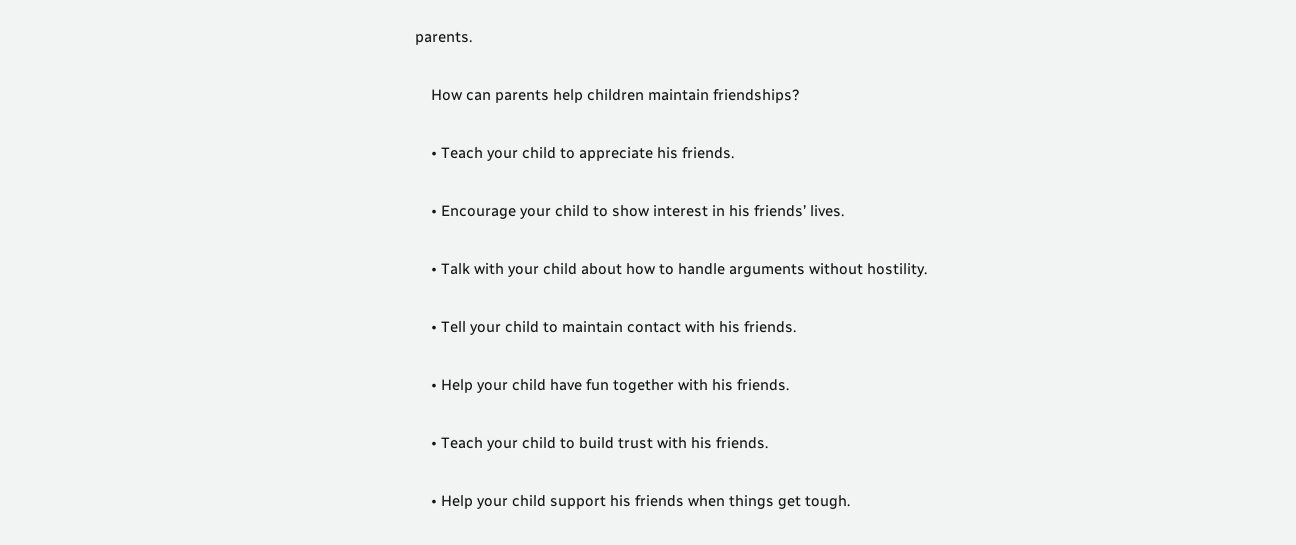parents.

    How can parents help children maintain friendships?

    • Teach your child to appreciate his friends.

    • Encourage your child to show interest in his friends’ lives.

    • Talk with your child about how to handle arguments without hostility.

    • Tell your child to maintain contact with his friends.

    • Help your child have fun together with his friends.

    • Teach your child to build trust with his friends.

    • Help your child support his friends when things get tough.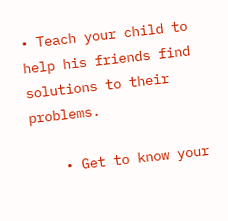• Teach your child to help his friends find solutions to their problems.

    • Get to know your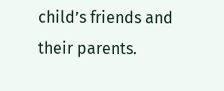child’s friends and their parents.